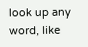look up any word, like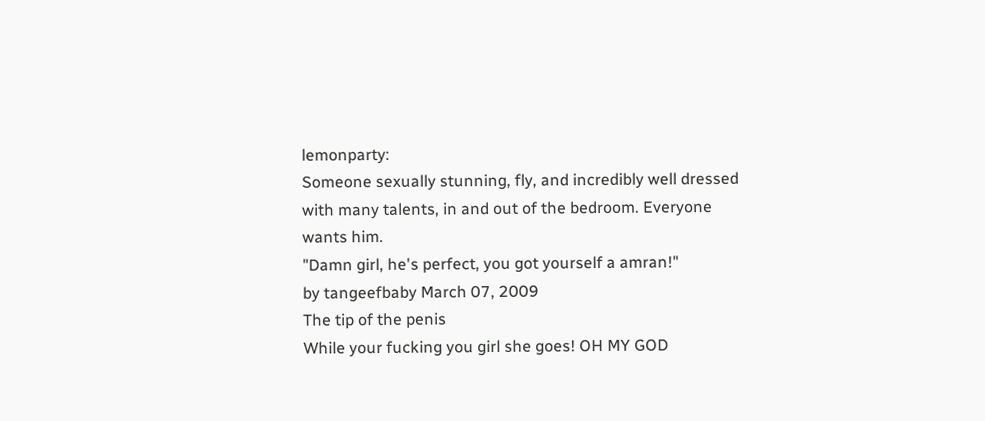lemonparty:
Someone sexually stunning, fly, and incredibly well dressed with many talents, in and out of the bedroom. Everyone wants him.
"Damn girl, he's perfect, you got yourself a amran!"
by tangeefbaby March 07, 2009
The tip of the penis
While your fucking you girl she goes! OH MY GOD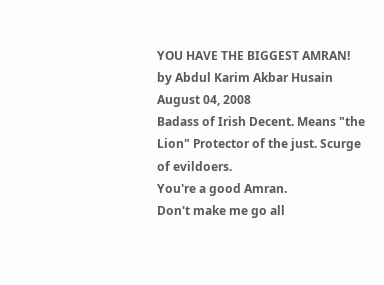YOU HAVE THE BIGGEST AMRAN!
by Abdul Karim Akbar Husain August 04, 2008
Badass of Irish Decent. Means "the Lion" Protector of the just. Scurge of evildoers.
You're a good Amran.
Don't make me go all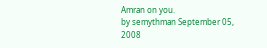Amran on you.
by semythman September 05, 2008